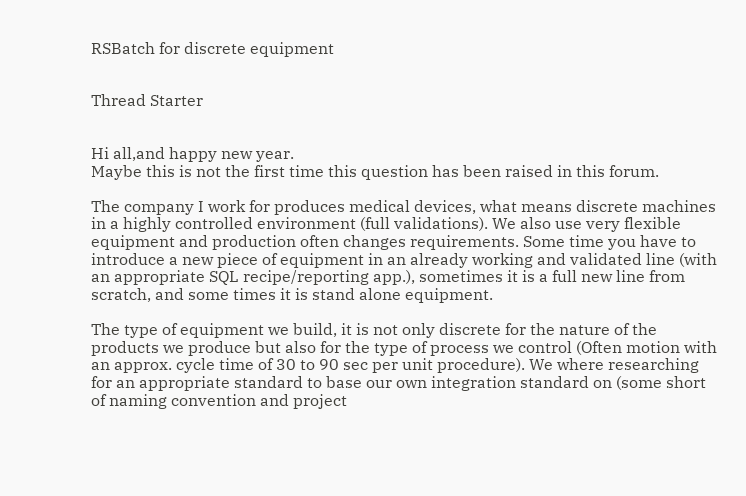RSBatch for discrete equipment


Thread Starter


Hi all,and happy new year.
Maybe this is not the first time this question has been raised in this forum.

The company I work for produces medical devices, what means discrete machines in a highly controlled environment (full validations). We also use very flexible equipment and production often changes requirements. Some time you have to introduce a new piece of equipment in an already working and validated line (with an appropriate SQL recipe/reporting app.), sometimes it is a full new line from scratch, and some times it is stand alone equipment.

The type of equipment we build, it is not only discrete for the nature of the products we produce but also for the type of process we control (Often motion with an approx. cycle time of 30 to 90 sec per unit procedure). We where researching for an appropriate standard to base our own integration standard on (some short of naming convention and project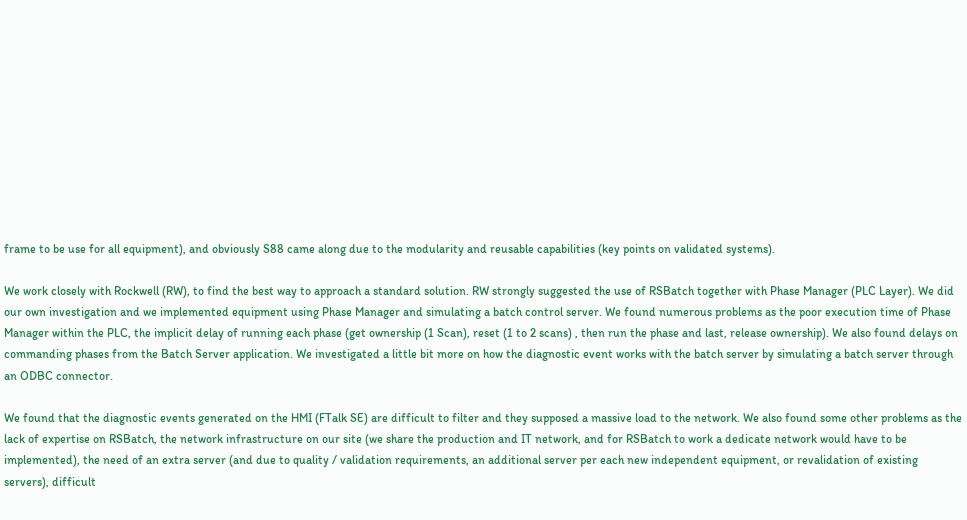frame to be use for all equipment), and obviously S88 came along due to the modularity and reusable capabilities (key points on validated systems).

We work closely with Rockwell (RW), to find the best way to approach a standard solution. RW strongly suggested the use of RSBatch together with Phase Manager (PLC Layer). We did our own investigation and we implemented equipment using Phase Manager and simulating a batch control server. We found numerous problems as the poor execution time of Phase Manager within the PLC, the implicit delay of running each phase (get ownership (1 Scan), reset (1 to 2 scans) , then run the phase and last, release ownership). We also found delays on commanding phases from the Batch Server application. We investigated a little bit more on how the diagnostic event works with the batch server by simulating a batch server through an ODBC connector.

We found that the diagnostic events generated on the HMI (FTalk SE) are difficult to filter and they supposed a massive load to the network. We also found some other problems as the lack of expertise on RSBatch, the network infrastructure on our site (we share the production and IT network, and for RSBatch to work a dedicate network would have to be implemented), the need of an extra server (and due to quality / validation requirements, an additional server per each new independent equipment, or revalidation of existing servers), difficult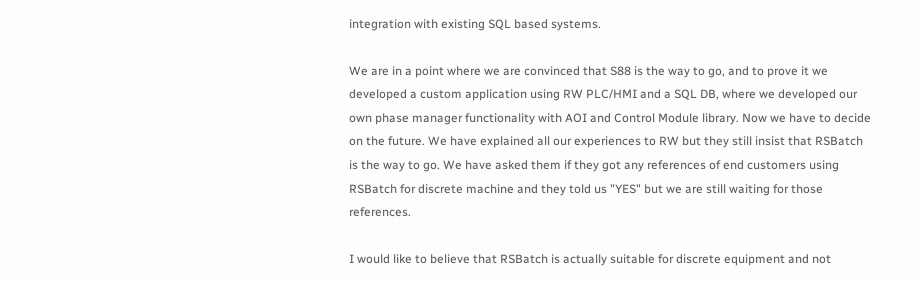integration with existing SQL based systems.

We are in a point where we are convinced that S88 is the way to go, and to prove it we developed a custom application using RW PLC/HMI and a SQL DB, where we developed our own phase manager functionality with AOI and Control Module library. Now we have to decide on the future. We have explained all our experiences to RW but they still insist that RSBatch is the way to go. We have asked them if they got any references of end customers using RSBatch for discrete machine and they told us "YES" but we are still waiting for those references.

I would like to believe that RSBatch is actually suitable for discrete equipment and not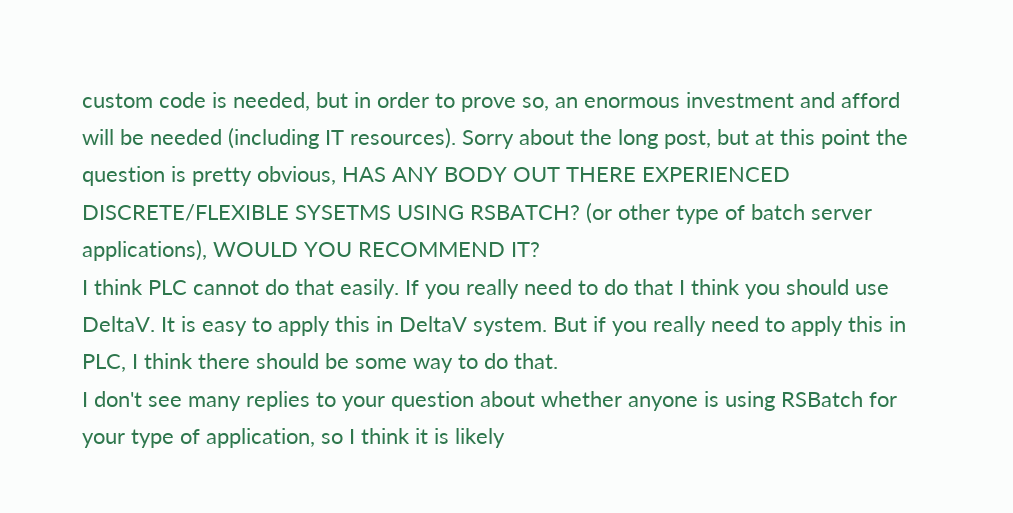custom code is needed, but in order to prove so, an enormous investment and afford will be needed (including IT resources). Sorry about the long post, but at this point the question is pretty obvious, HAS ANY BODY OUT THERE EXPERIENCED DISCRETE/FLEXIBLE SYSETMS USING RSBATCH? (or other type of batch server applications), WOULD YOU RECOMMEND IT?
I think PLC cannot do that easily. If you really need to do that I think you should use DeltaV. It is easy to apply this in DeltaV system. But if you really need to apply this in PLC, I think there should be some way to do that.
I don't see many replies to your question about whether anyone is using RSBatch for your type of application, so I think it is likely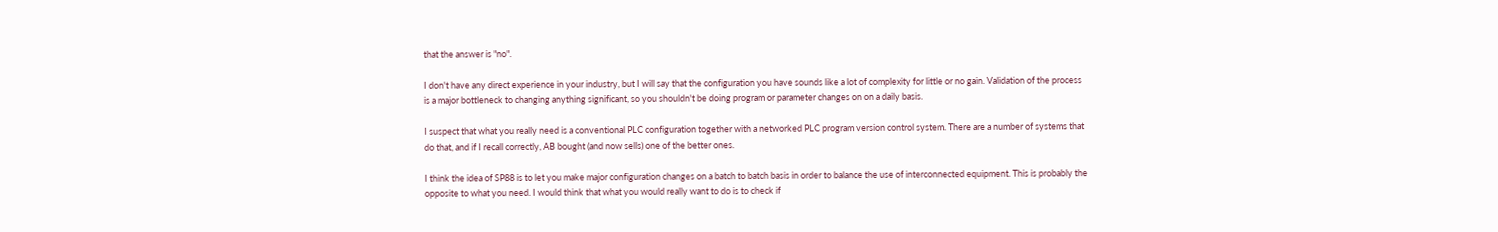that the answer is "no".

I don't have any direct experience in your industry, but I will say that the configuration you have sounds like a lot of complexity for little or no gain. Validation of the process is a major bottleneck to changing anything significant, so you shouldn't be doing program or parameter changes on on a daily basis.

I suspect that what you really need is a conventional PLC configuration together with a networked PLC program version control system. There are a number of systems that do that, and if I recall correctly, AB bought (and now sells) one of the better ones.

I think the idea of SP88 is to let you make major configuration changes on a batch to batch basis in order to balance the use of interconnected equipment. This is probably the opposite to what you need. I would think that what you would really want to do is to check if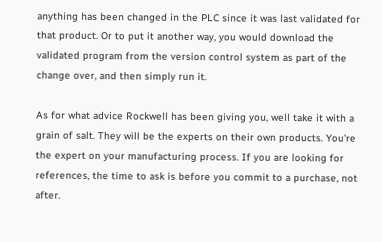anything has been changed in the PLC since it was last validated for that product. Or to put it another way, you would download the validated program from the version control system as part of the change over, and then simply run it.

As for what advice Rockwell has been giving you, well take it with a grain of salt. They will be the experts on their own products. You're the expert on your manufacturing process. If you are looking for references, the time to ask is before you commit to a purchase, not after.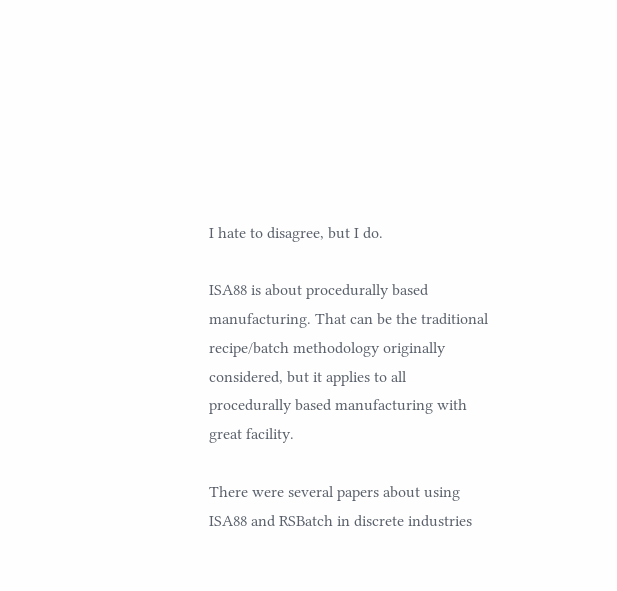I hate to disagree, but I do.

ISA88 is about procedurally based manufacturing. That can be the traditional recipe/batch methodology originally considered, but it applies to all procedurally based manufacturing with great facility.

There were several papers about using ISA88 and RSBatch in discrete industries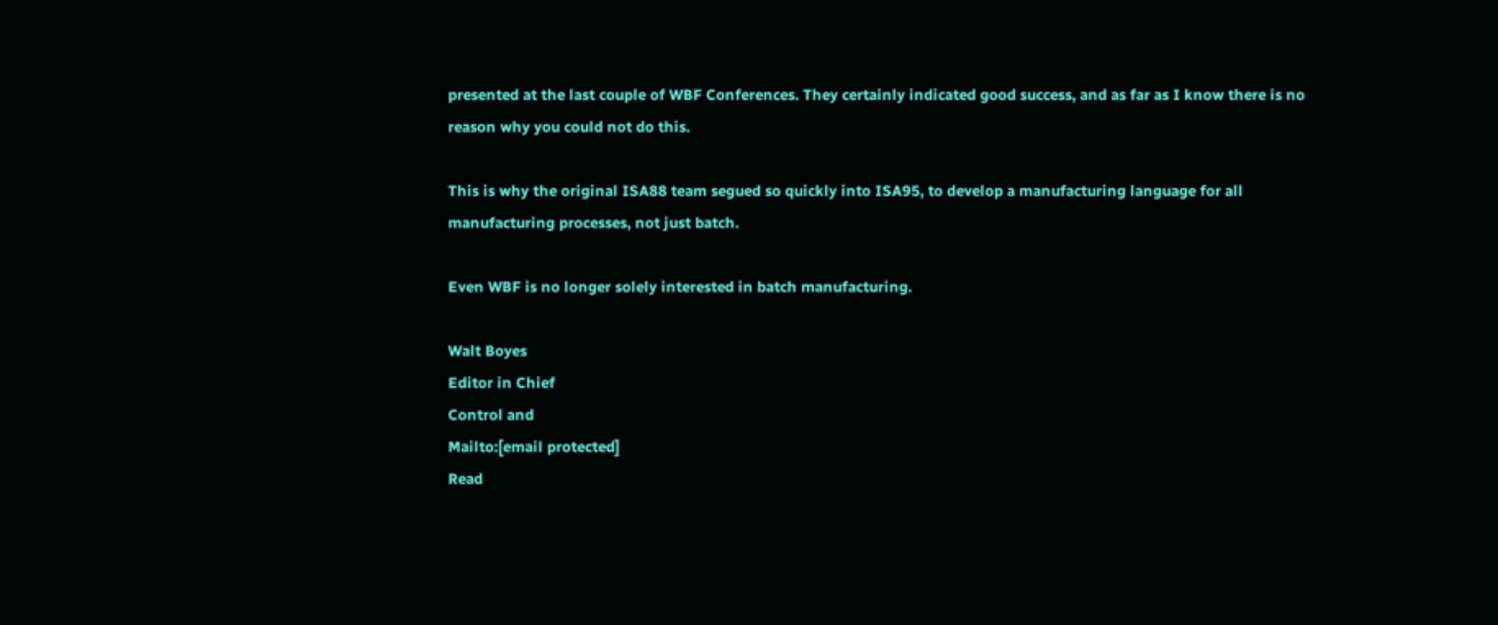presented at the last couple of WBF Conferences. They certainly indicated good success, and as far as I know there is no reason why you could not do this.

This is why the original ISA88 team segued so quickly into ISA95, to develop a manufacturing language for all manufacturing processes, not just batch.

Even WBF is no longer solely interested in batch manufacturing.

Walt Boyes
Editor in Chief
Control and
Mailto:[email protected]
Read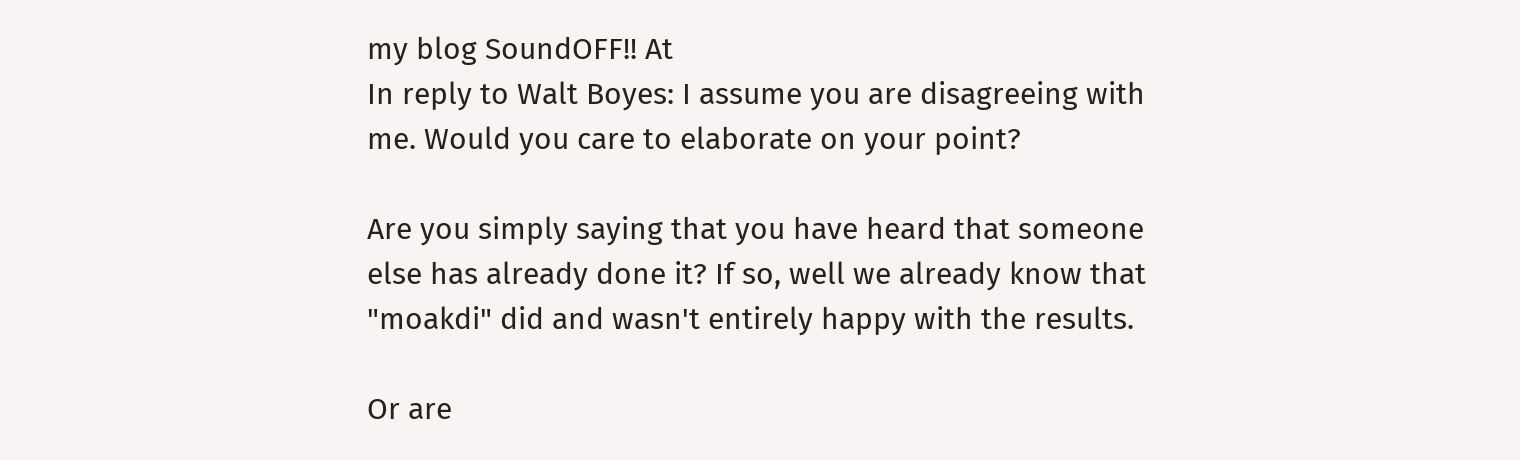my blog SoundOFF!! At
In reply to Walt Boyes: I assume you are disagreeing with me. Would you care to elaborate on your point?

Are you simply saying that you have heard that someone else has already done it? If so, well we already know that "moakdi" did and wasn't entirely happy with the results.

Or are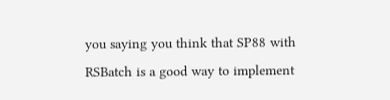you saying you think that SP88 with RSBatch is a good way to implement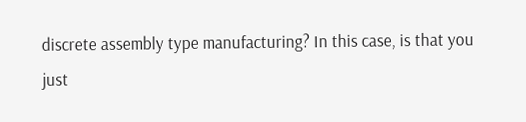discrete assembly type manufacturing? In this case, is that you just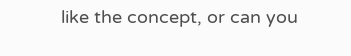like the concept, or can you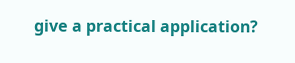give a practical application?